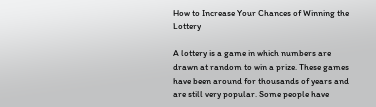How to Increase Your Chances of Winning the Lottery

A lottery is a game in which numbers are drawn at random to win a prize. These games have been around for thousands of years and are still very popular. Some people have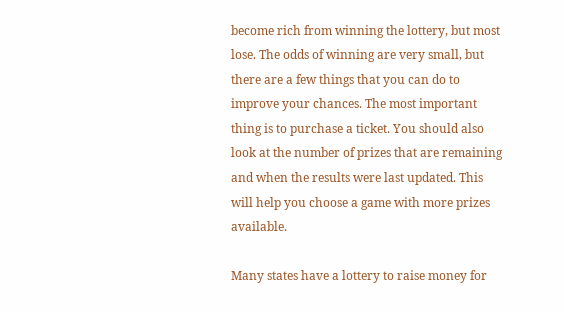become rich from winning the lottery, but most lose. The odds of winning are very small, but there are a few things that you can do to improve your chances. The most important thing is to purchase a ticket. You should also look at the number of prizes that are remaining and when the results were last updated. This will help you choose a game with more prizes available.

Many states have a lottery to raise money for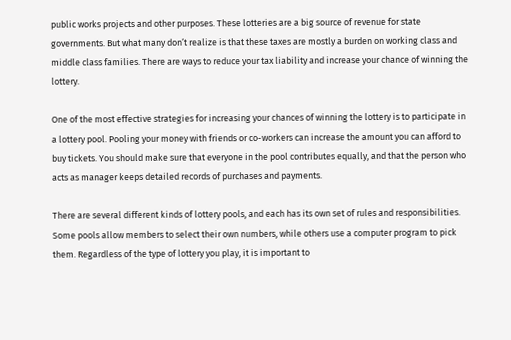public works projects and other purposes. These lotteries are a big source of revenue for state governments. But what many don’t realize is that these taxes are mostly a burden on working class and middle class families. There are ways to reduce your tax liability and increase your chance of winning the lottery.

One of the most effective strategies for increasing your chances of winning the lottery is to participate in a lottery pool. Pooling your money with friends or co-workers can increase the amount you can afford to buy tickets. You should make sure that everyone in the pool contributes equally, and that the person who acts as manager keeps detailed records of purchases and payments.

There are several different kinds of lottery pools, and each has its own set of rules and responsibilities. Some pools allow members to select their own numbers, while others use a computer program to pick them. Regardless of the type of lottery you play, it is important to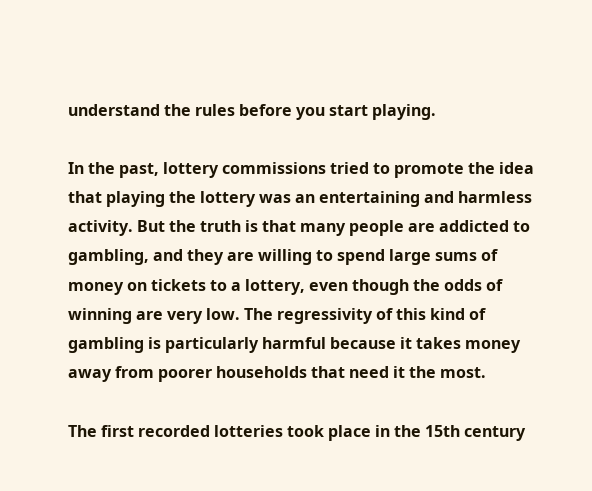understand the rules before you start playing.

In the past, lottery commissions tried to promote the idea that playing the lottery was an entertaining and harmless activity. But the truth is that many people are addicted to gambling, and they are willing to spend large sums of money on tickets to a lottery, even though the odds of winning are very low. The regressivity of this kind of gambling is particularly harmful because it takes money away from poorer households that need it the most.

The first recorded lotteries took place in the 15th century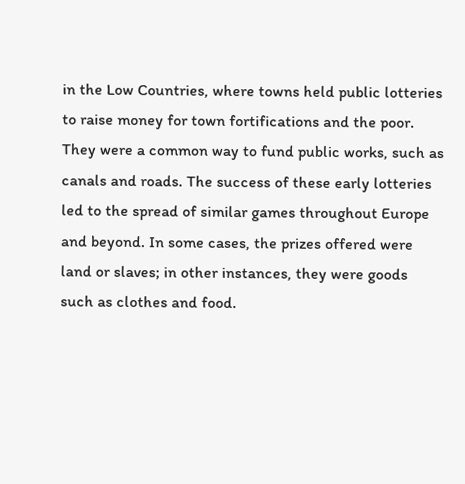in the Low Countries, where towns held public lotteries to raise money for town fortifications and the poor. They were a common way to fund public works, such as canals and roads. The success of these early lotteries led to the spread of similar games throughout Europe and beyond. In some cases, the prizes offered were land or slaves; in other instances, they were goods such as clothes and food.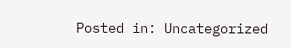Posted in: Uncategorized